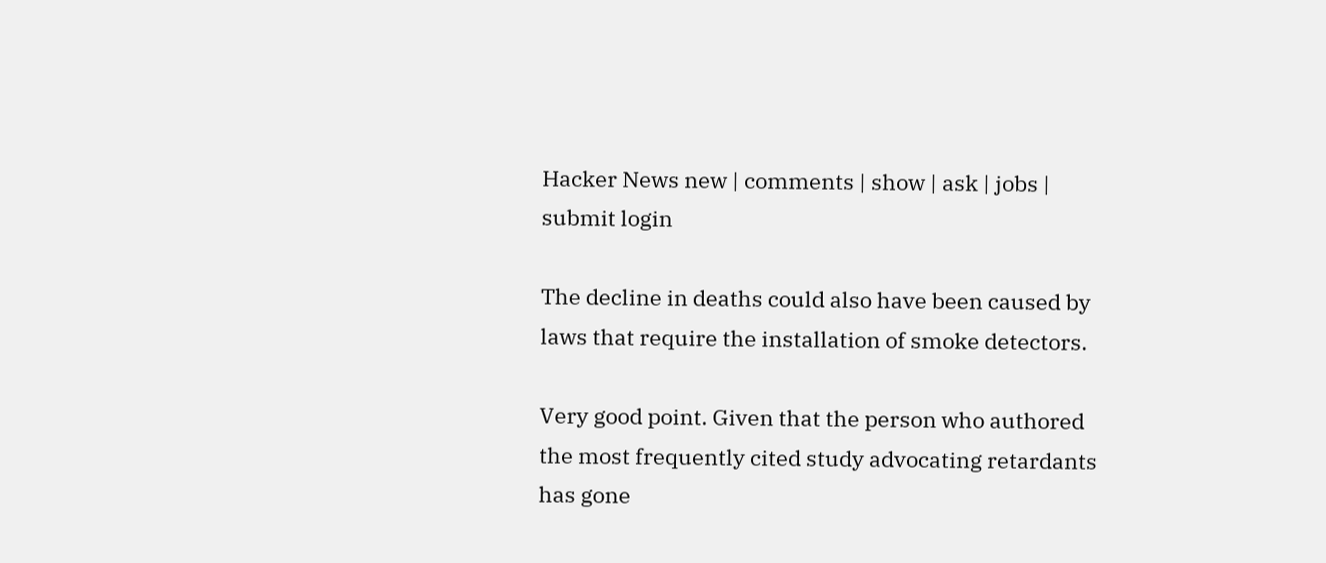Hacker News new | comments | show | ask | jobs | submit login

The decline in deaths could also have been caused by laws that require the installation of smoke detectors.

Very good point. Given that the person who authored the most frequently cited study advocating retardants has gone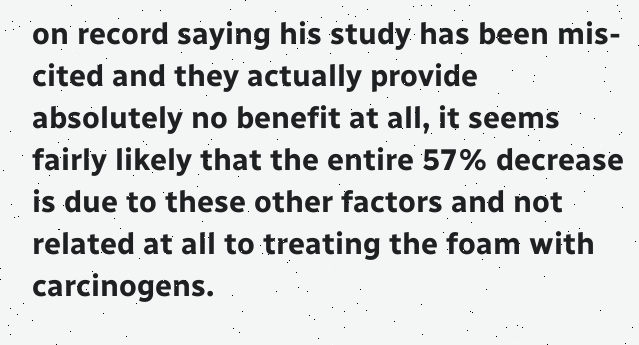on record saying his study has been mis-cited and they actually provide absolutely no benefit at all, it seems fairly likely that the entire 57% decrease is due to these other factors and not related at all to treating the foam with carcinogens.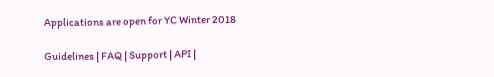Applications are open for YC Winter 2018

Guidelines | FAQ | Support | API |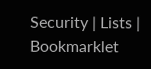Security | Lists | Bookmarklet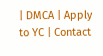| DMCA | Apply to YC | Contact